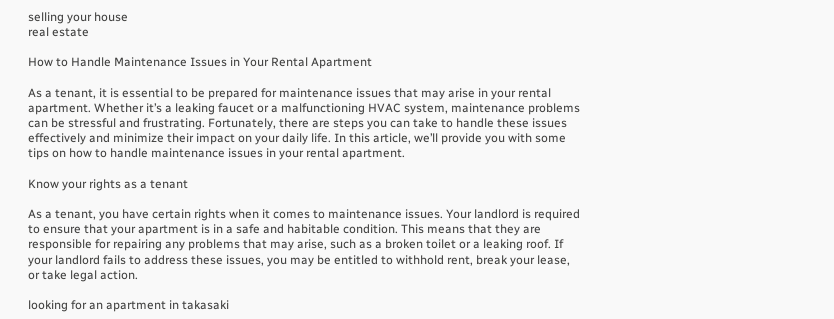selling your house
real estate

How to Handle Maintenance Issues in Your Rental Apartment

As a tenant, it is essential to be prepared for maintenance issues that may arise in your rental apartment. Whether it’s a leaking faucet or a malfunctioning HVAC system, maintenance problems can be stressful and frustrating. Fortunately, there are steps you can take to handle these issues effectively and minimize their impact on your daily life. In this article, we’ll provide you with some tips on how to handle maintenance issues in your rental apartment.

Know your rights as a tenant

As a tenant, you have certain rights when it comes to maintenance issues. Your landlord is required to ensure that your apartment is in a safe and habitable condition. This means that they are responsible for repairing any problems that may arise, such as a broken toilet or a leaking roof. If your landlord fails to address these issues, you may be entitled to withhold rent, break your lease, or take legal action.

looking for an apartment in takasaki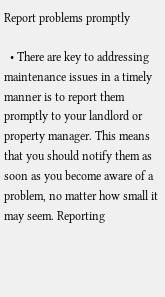Report problems promptly

  • There are key to addressing maintenance issues in a timely manner is to report them promptly to your landlord or property manager. This means that you should notify them as soon as you become aware of a problem, no matter how small it may seem. Reporting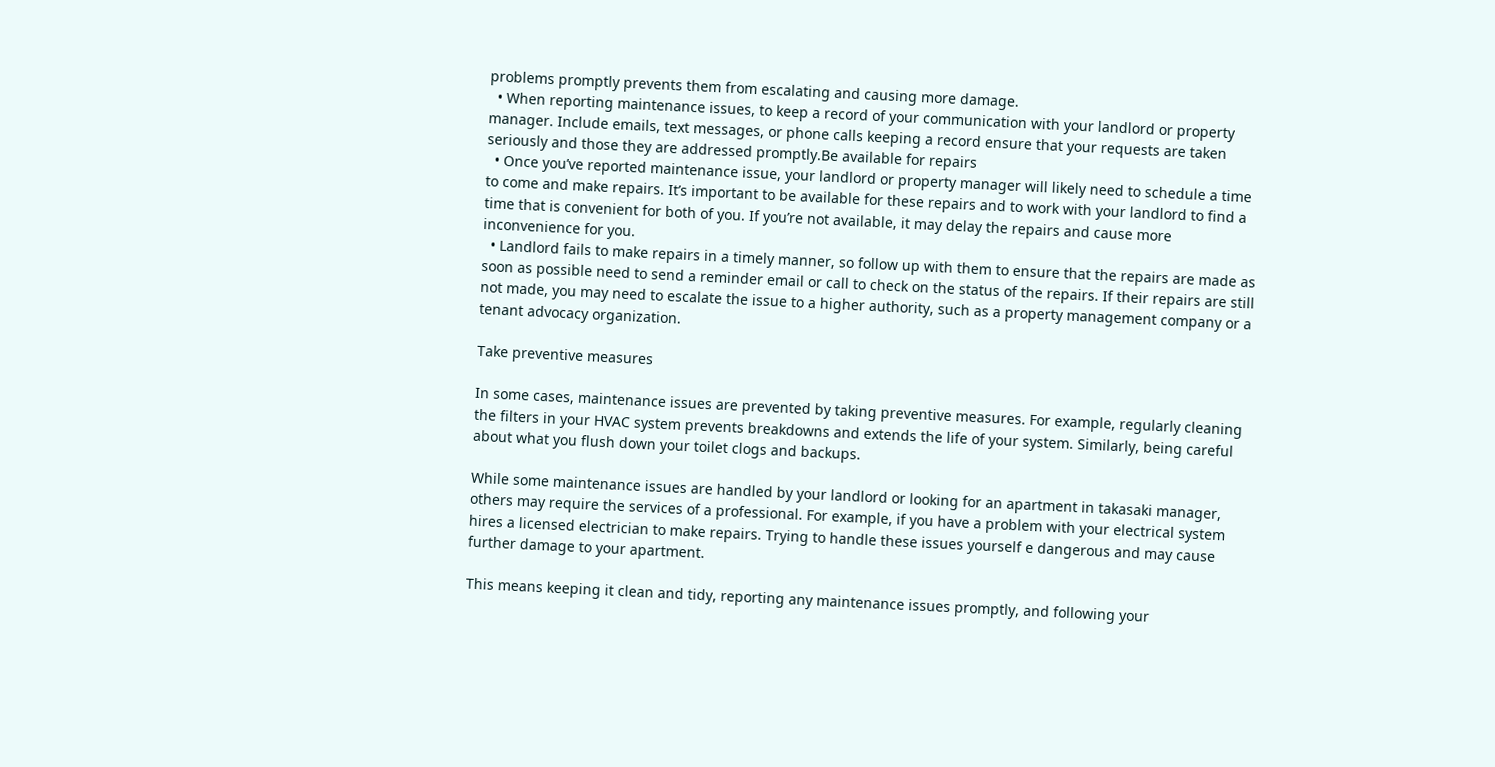problems promptly prevents them from escalating and causing more damage.
  • When reporting maintenance issues, to keep a record of your communication with your landlord or property manager. Include emails, text messages, or phone calls keeping a record ensure that your requests are taken seriously and those they are addressed promptly.Be available for repairs
  • Once you’ve reported maintenance issue, your landlord or property manager will likely need to schedule a time to come and make repairs. It’s important to be available for these repairs and to work with your landlord to find a time that is convenient for both of you. If you’re not available, it may delay the repairs and cause more inconvenience for you.
  • Landlord fails to make repairs in a timely manner, so follow up with them to ensure that the repairs are made as soon as possible need to send a reminder email or call to check on the status of the repairs. If their repairs are still not made, you may need to escalate the issue to a higher authority, such as a property management company or a tenant advocacy organization.

Take preventive measures

In some cases, maintenance issues are prevented by taking preventive measures. For example, regularly cleaning the filters in your HVAC system prevents breakdowns and extends the life of your system. Similarly, being careful about what you flush down your toilet clogs and backups.

While some maintenance issues are handled by your landlord or looking for an apartment in takasaki manager, others may require the services of a professional. For example, if you have a problem with your electrical system hires a licensed electrician to make repairs. Trying to handle these issues yourself e dangerous and may cause further damage to your apartment.

This means keeping it clean and tidy, reporting any maintenance issues promptly, and following your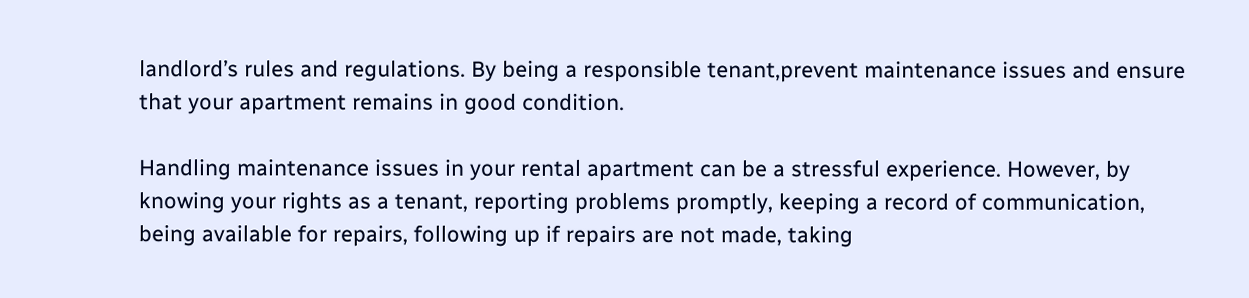landlord’s rules and regulations. By being a responsible tenant,prevent maintenance issues and ensure that your apartment remains in good condition.

Handling maintenance issues in your rental apartment can be a stressful experience. However, by knowing your rights as a tenant, reporting problems promptly, keeping a record of communication, being available for repairs, following up if repairs are not made, taking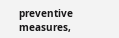preventive measures,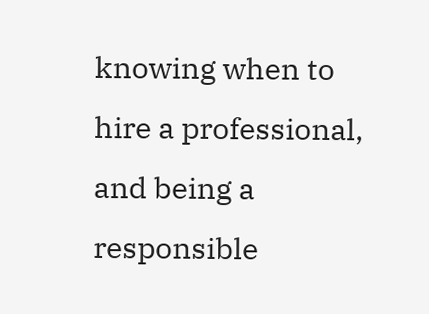knowing when to hire a professional, and being a responsible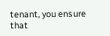tenant, you ensure that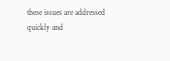these issues are addressed quickly and